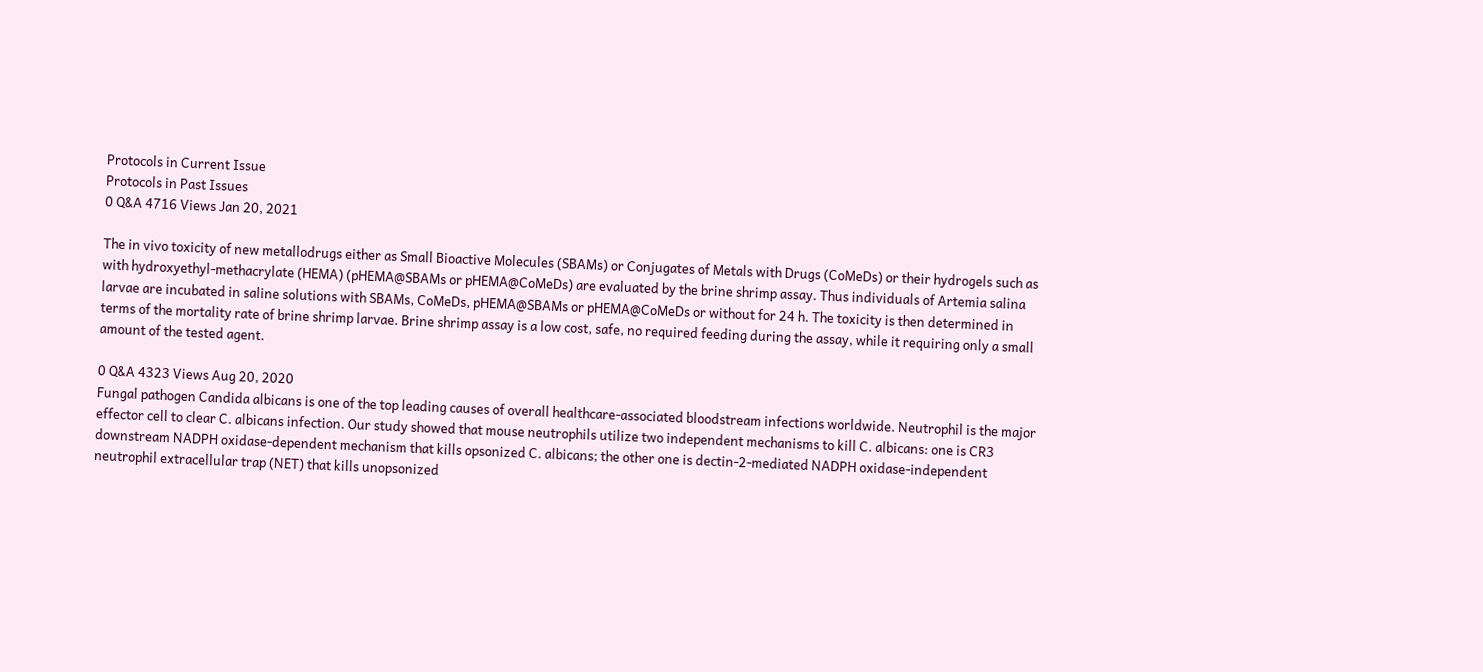Protocols in Current Issue
Protocols in Past Issues
0 Q&A 4716 Views Jan 20, 2021

The in vivo toxicity of new metallodrugs either as Small Bioactive Molecules (SBAMs) or Conjugates of Metals with Drugs (CoMeDs) or their hydrogels such as with hydroxyethyl-methacrylate (HEMA) (pHEMA@SBAMs or pHEMA@CoMeDs) are evaluated by the brine shrimp assay. Thus individuals of Artemia salina larvae are incubated in saline solutions with SBAMs, CoMeDs, pHEMA@SBAMs or pHEMA@CoMeDs or without for 24 h. The toxicity is then determined in terms of the mortality rate of brine shrimp larvae. Brine shrimp assay is a low cost, safe, no required feeding during the assay, while it requiring only a small amount of the tested agent.

0 Q&A 4323 Views Aug 20, 2020
Fungal pathogen Candida albicans is one of the top leading causes of overall healthcare-associated bloodstream infections worldwide. Neutrophil is the major effector cell to clear C. albicans infection. Our study showed that mouse neutrophils utilize two independent mechanisms to kill C. albicans: one is CR3 downstream NADPH oxidase-dependent mechanism that kills opsonized C. albicans; the other one is dectin-2-mediated NADPH oxidase-independent neutrophil extracellular trap (NET) that kills unopsonized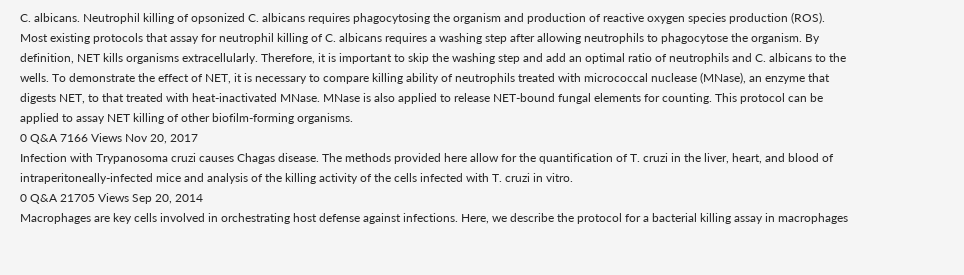C. albicans. Neutrophil killing of opsonized C. albicans requires phagocytosing the organism and production of reactive oxygen species production (ROS). Most existing protocols that assay for neutrophil killing of C. albicans requires a washing step after allowing neutrophils to phagocytose the organism. By definition, NET kills organisms extracellularly. Therefore, it is important to skip the washing step and add an optimal ratio of neutrophils and C. albicans to the wells. To demonstrate the effect of NET, it is necessary to compare killing ability of neutrophils treated with micrococcal nuclease (MNase), an enzyme that digests NET, to that treated with heat-inactivated MNase. MNase is also applied to release NET-bound fungal elements for counting. This protocol can be applied to assay NET killing of other biofilm-forming organisms.
0 Q&A 7166 Views Nov 20, 2017
Infection with Trypanosoma cruzi causes Chagas disease. The methods provided here allow for the quantification of T. cruzi in the liver, heart, and blood of intraperitoneally-infected mice and analysis of the killing activity of the cells infected with T. cruzi in vitro.
0 Q&A 21705 Views Sep 20, 2014
Macrophages are key cells involved in orchestrating host defense against infections. Here, we describe the protocol for a bacterial killing assay in macrophages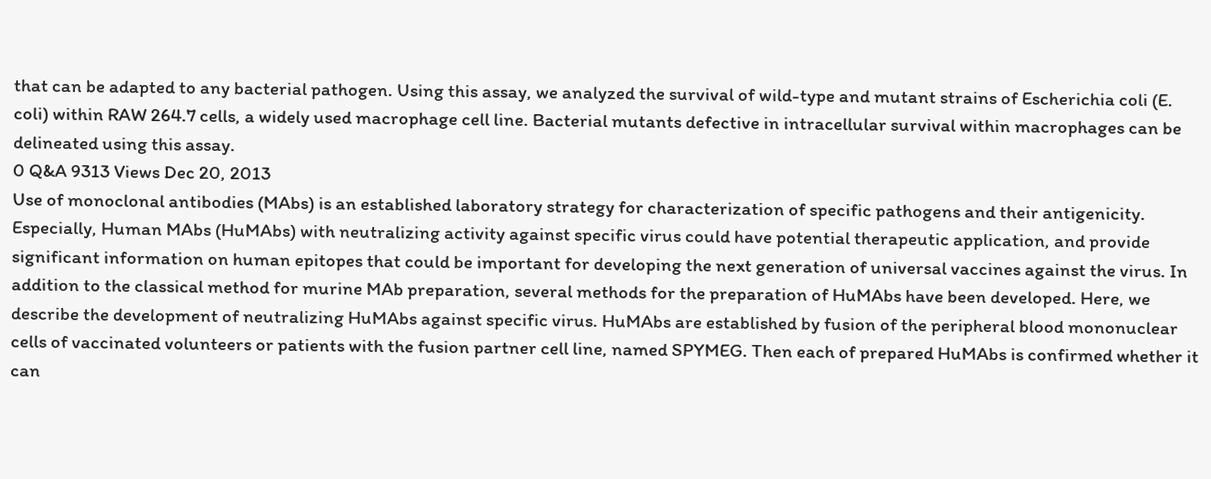that can be adapted to any bacterial pathogen. Using this assay, we analyzed the survival of wild-type and mutant strains of Escherichia coli (E. coli) within RAW 264.7 cells, a widely used macrophage cell line. Bacterial mutants defective in intracellular survival within macrophages can be delineated using this assay.
0 Q&A 9313 Views Dec 20, 2013
Use of monoclonal antibodies (MAbs) is an established laboratory strategy for characterization of specific pathogens and their antigenicity. Especially, Human MAbs (HuMAbs) with neutralizing activity against specific virus could have potential therapeutic application, and provide significant information on human epitopes that could be important for developing the next generation of universal vaccines against the virus. In addition to the classical method for murine MAb preparation, several methods for the preparation of HuMAbs have been developed. Here, we describe the development of neutralizing HuMAbs against specific virus. HuMAbs are established by fusion of the peripheral blood mononuclear cells of vaccinated volunteers or patients with the fusion partner cell line, named SPYMEG. Then each of prepared HuMAbs is confirmed whether it can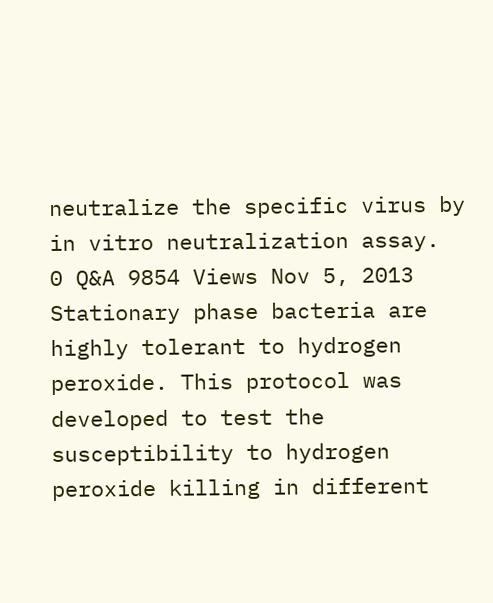neutralize the specific virus by in vitro neutralization assay.
0 Q&A 9854 Views Nov 5, 2013
Stationary phase bacteria are highly tolerant to hydrogen peroxide. This protocol was developed to test the susceptibility to hydrogen peroxide killing in different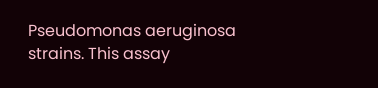Pseudomonas aeruginosa strains. This assay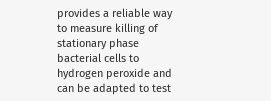provides a reliable way to measure killing of stationary phase bacterial cells to hydrogen peroxide and can be adapted to test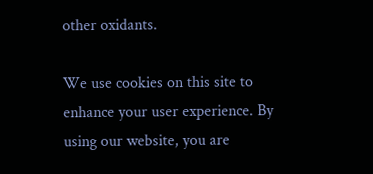other oxidants.

We use cookies on this site to enhance your user experience. By using our website, you are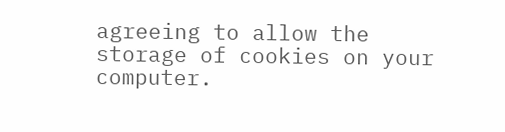agreeing to allow the storage of cookies on your computer.